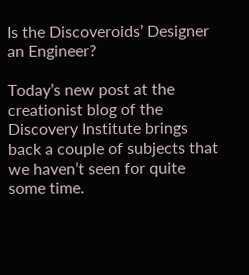Is the Discoveroids’ Designer an Engineer?

Today’s new post at the creationist blog of the Discovery Institute brings back a couple of subjects that we haven’t seen for quite some time.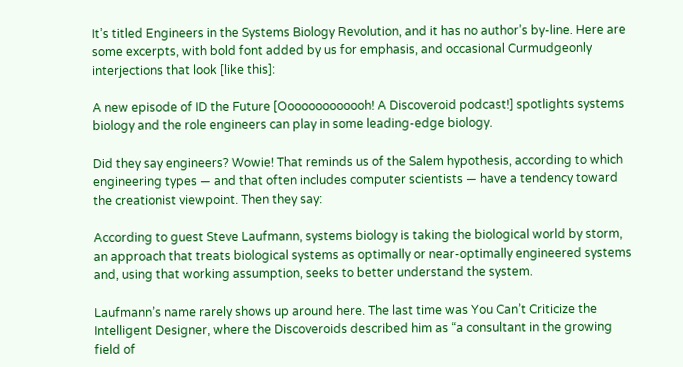It’s titled Engineers in the Systems Biology Revolution, and it has no author’s by-line. Here are some excerpts, with bold font added by us for emphasis, and occasional Curmudgeonly interjections that look [like this]:

A new episode of ID the Future [Ooooooooooooh! A Discoveroid podcast!] spotlights systems biology and the role engineers can play in some leading-edge biology.

Did they say engineers? Wowie! That reminds us of the Salem hypothesis, according to which engineering types — and that often includes computer scientists — have a tendency toward the creationist viewpoint. Then they say:

According to guest Steve Laufmann, systems biology is taking the biological world by storm, an approach that treats biological systems as optimally or near-optimally engineered systems and, using that working assumption, seeks to better understand the system.

Laufmann’s name rarely shows up around here. The last time was You Can’t Criticize the Intelligent Designer, where the Discoveroids described him as “a consultant in the growing field of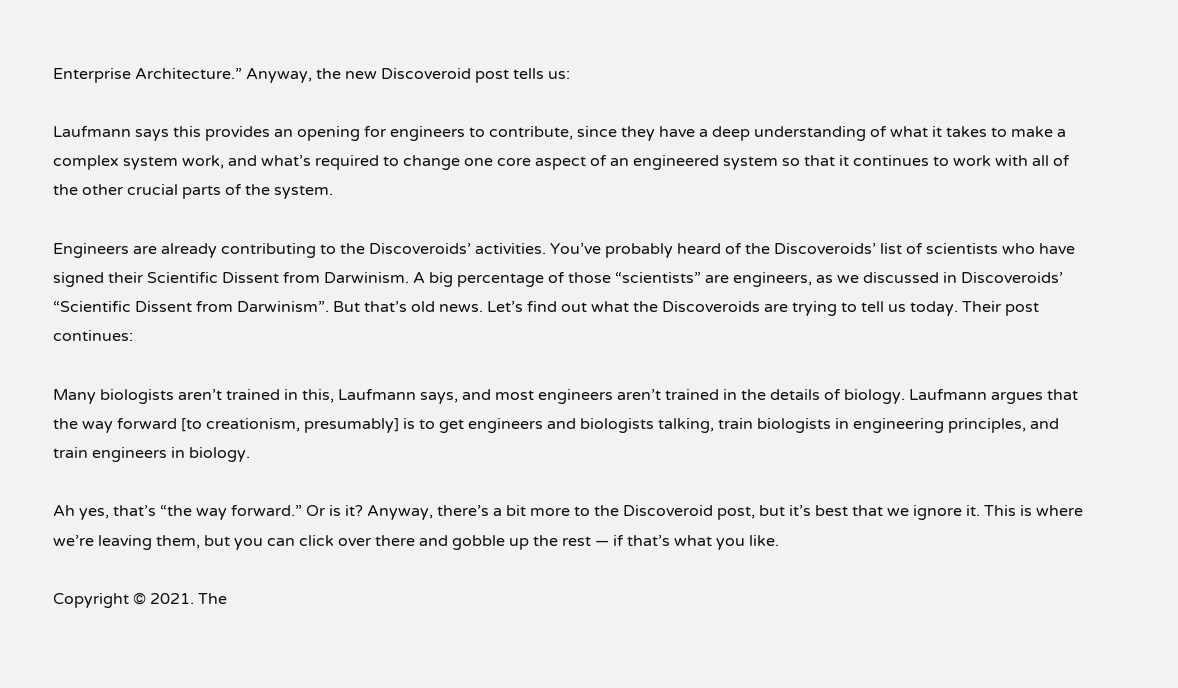Enterprise Architecture.” Anyway, the new Discoveroid post tells us:

Laufmann says this provides an opening for engineers to contribute, since they have a deep understanding of what it takes to make a complex system work, and what’s required to change one core aspect of an engineered system so that it continues to work with all of the other crucial parts of the system.

Engineers are already contributing to the Discoveroids’ activities. You’ve probably heard of the Discoveroids’ list of scientists who have signed their Scientific Dissent from Darwinism. A big percentage of those “scientists” are engineers, as we discussed in Discoveroids’ “Scientific Dissent from Darwinism”. But that’s old news. Let’s find out what the Discoveroids are trying to tell us today. Their post continues:

Many biologists aren’t trained in this, Laufmann says, and most engineers aren’t trained in the details of biology. Laufmann argues that the way forward [to creationism, presumably] is to get engineers and biologists talking, train biologists in engineering principles, and train engineers in biology.

Ah yes, that’s “the way forward.” Or is it? Anyway, there’s a bit more to the Discoveroid post, but it’s best that we ignore it. This is where we’re leaving them, but you can click over there and gobble up the rest — if that’s what you like.

Copyright © 2021. The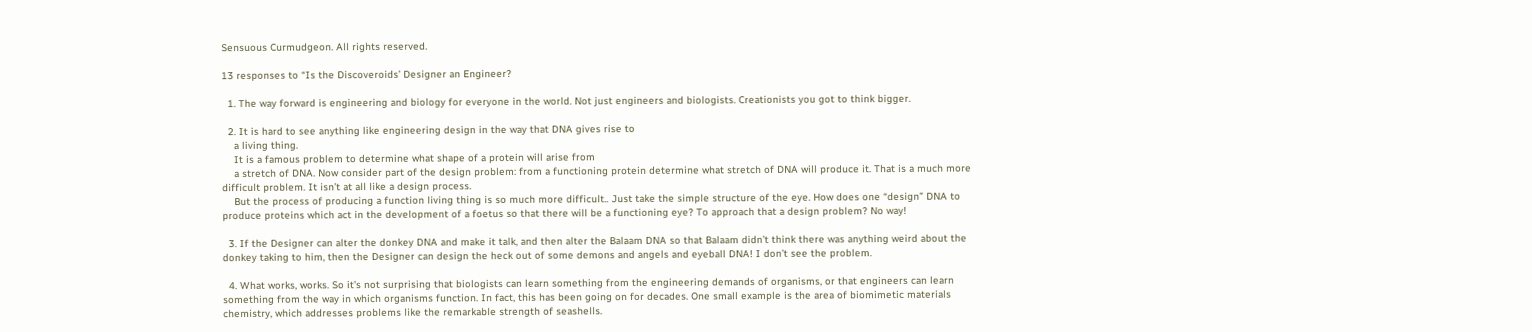Sensuous Curmudgeon. All rights reserved.

13 responses to “Is the Discoveroids’ Designer an Engineer?

  1. The way forward is engineering and biology for everyone in the world. Not just engineers and biologists. Creationists you got to think bigger.

  2. It is hard to see anything like engineering design in the way that DNA gives rise to
    a living thing.
    It is a famous problem to determine what shape of a protein will arise from
    a stretch of DNA. Now consider part of the design problem: from a functioning protein determine what stretch of DNA will produce it. That is a much more difficult problem. It isn’t at all like a design process.
    But the process of producing a function living thing is so much more difficult.. Just take the simple structure of the eye. How does one “design” DNA to produce proteins which act in the development of a foetus so that there will be a functioning eye? To approach that a design problem? No way!

  3. If the Designer can alter the donkey DNA and make it talk, and then alter the Balaam DNA so that Balaam didn’t think there was anything weird about the donkey taking to him, then the Designer can design the heck out of some demons and angels and eyeball DNA! I don’t see the problem.

  4. What works, works. So it’s not surprising that biologists can learn something from the engineering demands of organisms, or that engineers can learn something from the way in which organisms function. In fact, this has been going on for decades. One small example is the area of biomimetic materials chemistry, which addresses problems like the remarkable strength of seashells.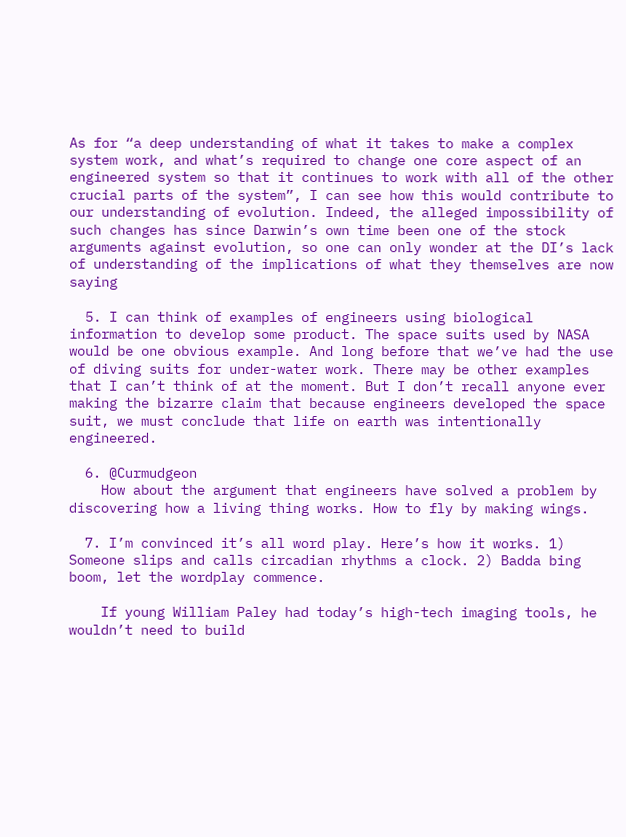As for “a deep understanding of what it takes to make a complex system work, and what’s required to change one core aspect of an engineered system so that it continues to work with all of the other crucial parts of the system”, I can see how this would contribute to our understanding of evolution. Indeed, the alleged impossibility of such changes has since Darwin’s own time been one of the stock arguments against evolution, so one can only wonder at the DI’s lack of understanding of the implications of what they themselves are now saying

  5. I can think of examples of engineers using biological information to develop some product. The space suits used by NASA would be one obvious example. And long before that we’ve had the use of diving suits for under-water work. There may be other examples that I can’t think of at the moment. But I don’t recall anyone ever making the bizarre claim that because engineers developed the space suit, we must conclude that life on earth was intentionally engineered.

  6. @Curmudgeon
    How about the argument that engineers have solved a problem by discovering how a living thing works. How to fly by making wings.

  7. I’m convinced it’s all word play. Here’s how it works. 1) Someone slips and calls circadian rhythms a clock. 2) Badda bing boom, let the wordplay commence.

    If young William Paley had today’s high-tech imaging tools, he wouldn’t need to build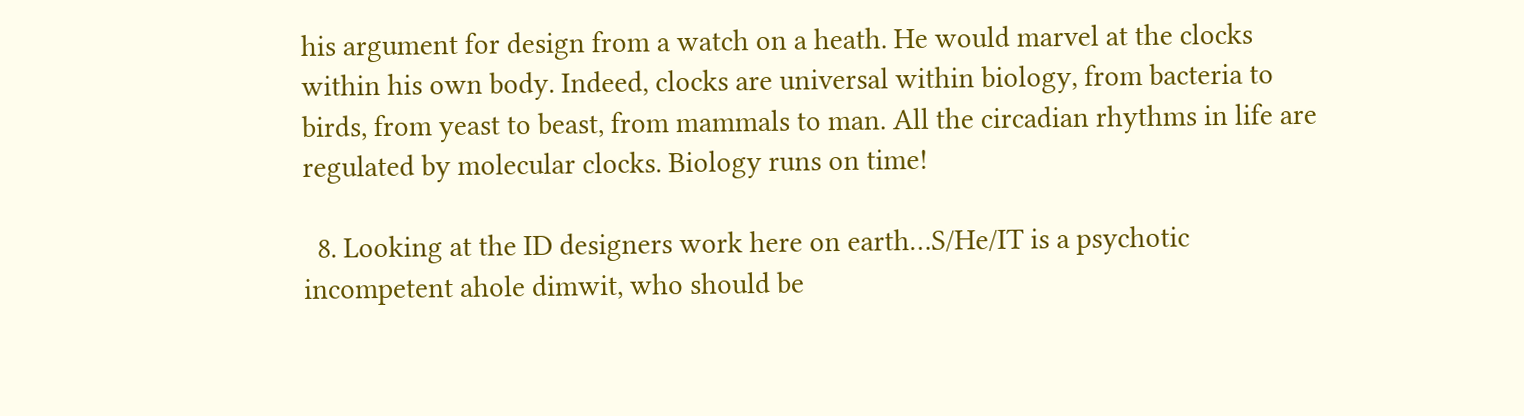his argument for design from a watch on a heath. He would marvel at the clocks within his own body. Indeed, clocks are universal within biology, from bacteria to birds, from yeast to beast, from mammals to man. All the circadian rhythms in life are regulated by molecular clocks. Biology runs on time!

  8. Looking at the ID designers work here on earth…S/He/IT is a psychotic incompetent ahole dimwit, who should be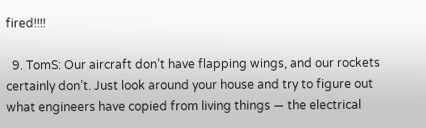fired!!!!

  9. TomS: Our aircraft don’t have flapping wings, and our rockets certainly don’t. Just look around your house and try to figure out what engineers have copied from living things — the electrical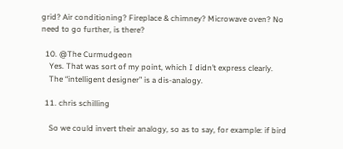grid? Air conditioning? Fireplace & chimney? Microwave oven? No need to go further, is there?

  10. @The Curmudgeon
    Yes. That was sort of my point, which I didn’t express clearly.
    The “intelligent designer” is a dis-analogy.

  11. chris schilling

    So we could invert their analogy, so as to say, for example: if bird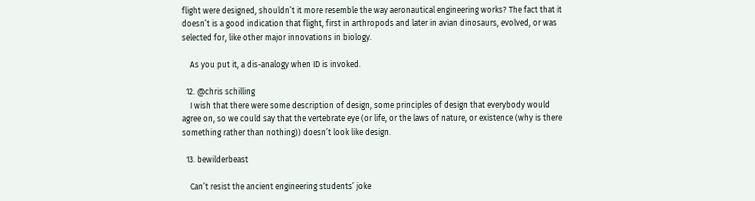flight were designed, shouldn’t it more resemble the way aeronautical engineering works? The fact that it doesn’t is a good indication that flight, first in arthropods and later in avian dinosaurs, evolved, or was selected for, like other major innovations in biology.

    As you put it, a dis-analogy when ID is invoked.

  12. @chris schilling
    I wish that there were some description of design, some principles of design that everybody would agree on, so we could say that the vertebrate eye (or life, or the laws of nature, or existence (why is there something rather than nothing)) doesn’t look like design.

  13. bewilderbeast

    Can’t resist the ancient engineering students’ joke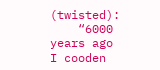(twisted):
    “6000 years ago I cooden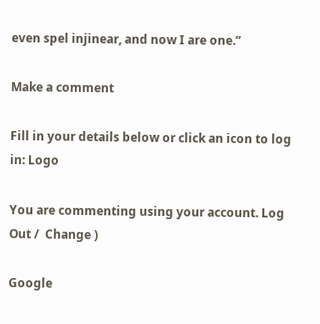even spel injinear, and now I are one.”

Make a comment

Fill in your details below or click an icon to log in: Logo

You are commenting using your account. Log Out /  Change )

Google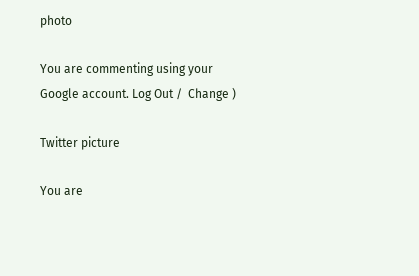photo

You are commenting using your Google account. Log Out /  Change )

Twitter picture

You are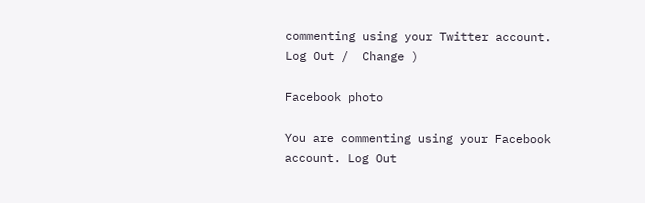commenting using your Twitter account. Log Out /  Change )

Facebook photo

You are commenting using your Facebook account. Log Out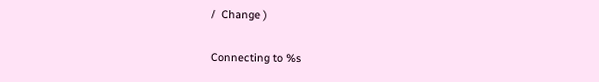/  Change )

Connecting to %s